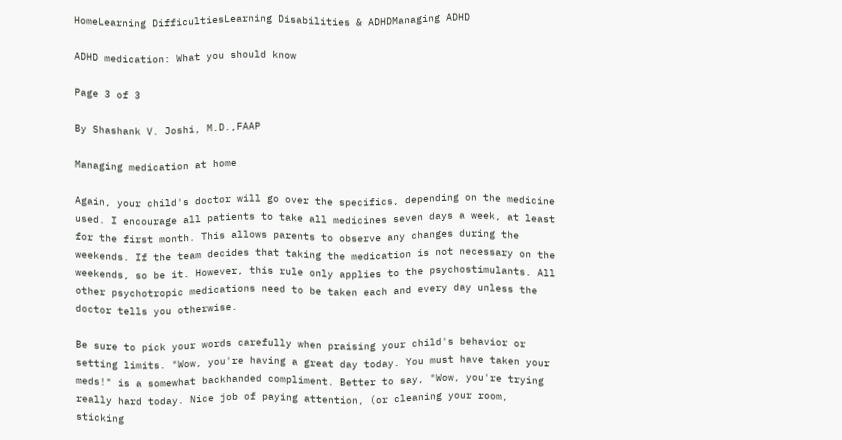HomeLearning DifficultiesLearning Disabilities & ADHDManaging ADHD

ADHD medication: What you should know

Page 3 of 3

By Shashank V. Joshi, M.D.,FAAP

Managing medication at home

Again, your child's doctor will go over the specifics, depending on the medicine used. I encourage all patients to take all medicines seven days a week, at least for the first month. This allows parents to observe any changes during the weekends. If the team decides that taking the medication is not necessary on the weekends, so be it. However, this rule only applies to the psychostimulants. All other psychotropic medications need to be taken each and every day unless the doctor tells you otherwise.

Be sure to pick your words carefully when praising your child's behavior or setting limits. "Wow, you're having a great day today. You must have taken your meds!" is a somewhat backhanded compliment. Better to say, "Wow, you're trying really hard today. Nice job of paying attention, (or cleaning your room, sticking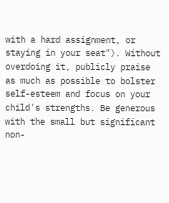with a hard assignment, or staying in your seat"). Without overdoing it, publicly praise as much as possible to bolster self-esteem and focus on your child's strengths. Be generous with the small but significant non-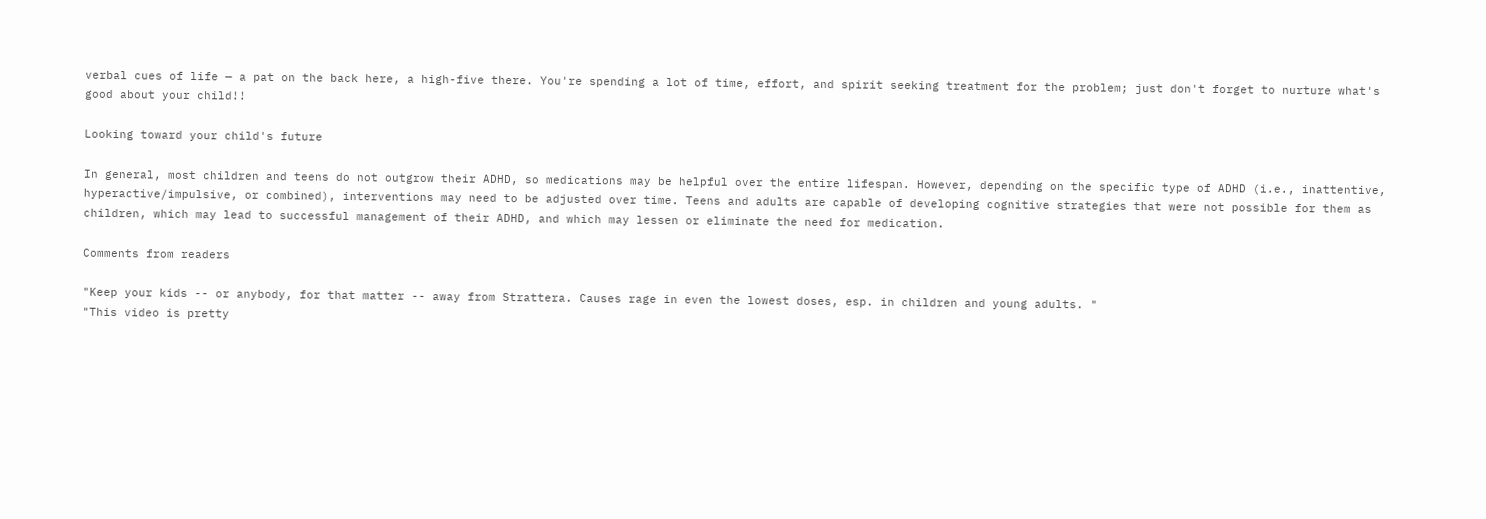verbal cues of life — a pat on the back here, a high-five there. You're spending a lot of time, effort, and spirit seeking treatment for the problem; just don't forget to nurture what's good about your child!!

Looking toward your child's future

In general, most children and teens do not outgrow their ADHD, so medications may be helpful over the entire lifespan. However, depending on the specific type of ADHD (i.e., inattentive, hyperactive/impulsive, or combined), interventions may need to be adjusted over time. Teens and adults are capable of developing cognitive strategies that were not possible for them as children, which may lead to successful management of their ADHD, and which may lessen or eliminate the need for medication.

Comments from readers

"Keep your kids -- or anybody, for that matter -- away from Strattera. Causes rage in even the lowest doses, esp. in children and young adults. "
"This video is pretty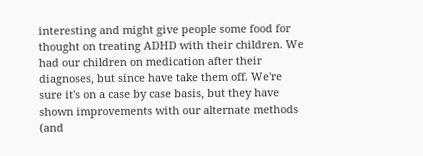interesting and might give people some food for thought on treating ADHD with their children. We had our children on medication after their diagnoses, but since have take them off. We're sure it's on a case by case basis, but they have shown improvements with our alternate methods (and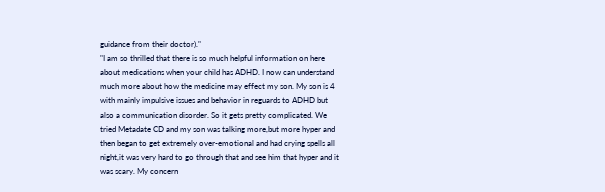guidance from their doctor)."
"I am so thrilled that there is so much helpful information on here about medications when your child has ADHD. I now can understand much more about how the medicine may effect my son. My son is 4 with mainly impulsive issues and behavior in reguards to ADHD but also a communication disorder. So it gets pretty complicated. We tried Metadate CD and my son was talking more,but more hyper and then began to get extremely over-emotional and had crying spells all night,it was very hard to go through that and see him that hyper and it was scary. My concern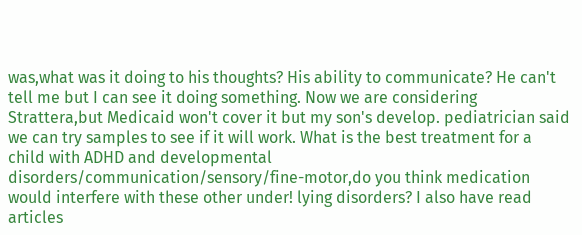was,what was it doing to his thoughts? His ability to communicate? He can't tell me but I can see it doing something. Now we are considering Strattera,but Medicaid won't cover it but my son's develop. pediatrician said we can try samples to see if it will work. What is the best treatment for a child with ADHD and developmental disorders/communication/sensory/fine-motor,do you think medication would interfere with these other under! lying disorders? I also have read articles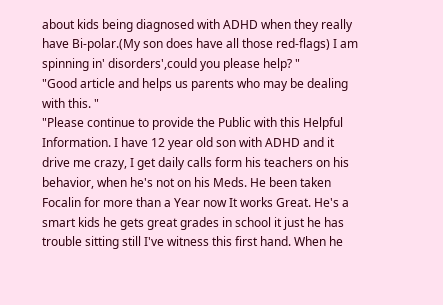about kids being diagnosed with ADHD when they really have Bi-polar.(My son does have all those red-flags) I am spinning in' disorders',could you please help? "
"Good article and helps us parents who may be dealing with this. "
"Please continue to provide the Public with this Helpful Information. I have 12 year old son with ADHD and it drive me crazy, I get daily calls form his teachers on his behavior, when he's not on his Meds. He been taken Focalin for more than a Year now It works Great. He's a smart kids he gets great grades in school it just he has trouble sitting still I've witness this first hand. When he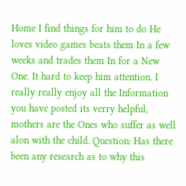Home I find things for him to do He loves video games beats them In a few weeks and trades them In for a New One. It hard to keep him attention. I really really enjoy all the Information you have posted its verry helpful, mothers are the Ones who suffer as well alon with the child. Question: Has there been any research as to why this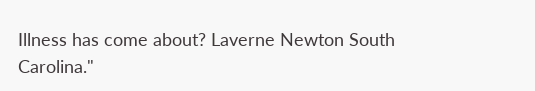Illness has come about? Laverne Newton South Carolina."